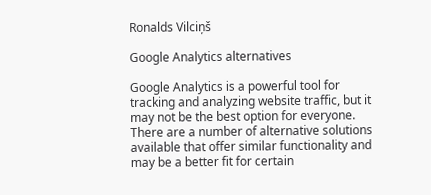Ronalds Vilciņš

Google Analytics alternatives

Google Analytics is a powerful tool for tracking and analyzing website traffic, but it may not be the best option for everyone. There are a number of alternative solutions available that offer similar functionality and may be a better fit for certain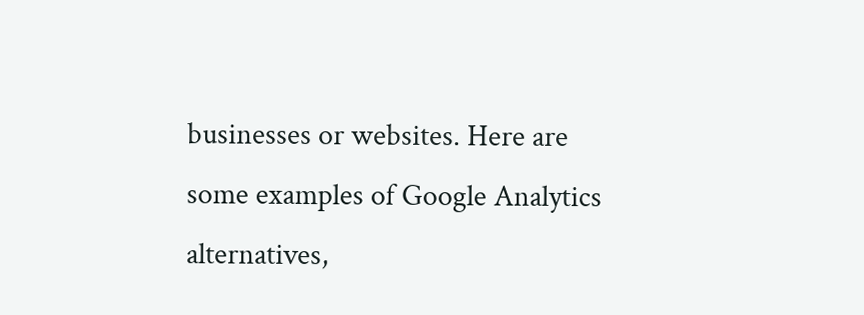businesses or websites. Here are some examples of Google Analytics alternatives,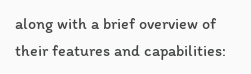along with a brief overview of their features and capabilities: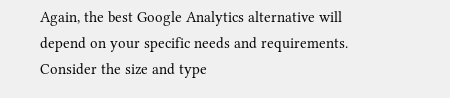Again, the best Google Analytics alternative will depend on your specific needs and requirements. Consider the size and type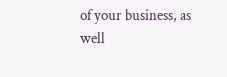of your business, as well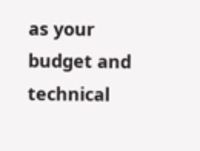as your budget and technical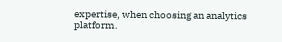expertise, when choosing an analytics platform.